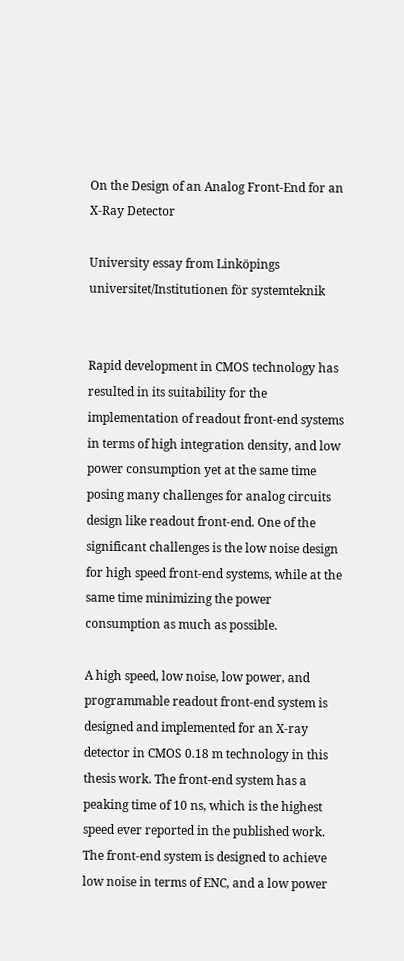On the Design of an Analog Front-End for an X-Ray Detector

University essay from Linköpings universitet/Institutionen för systemteknik


Rapid development in CMOS technology has resulted in its suitability for the implementation of readout front-end systems in terms of high integration density, and low power consumption yet at the same time posing many challenges for analog circuits design like readout front-end. One of the significant challenges is the low noise design for high speed front-end systems, while at the same time minimizing the power consumption as much as possible.

A high speed, low noise, low power, and programmable readout front-end system is designed and implemented for an X-ray detector in CMOS 0.18 m technology in this thesis work. The front-end system has a peaking time of 10 ns, which is the highest speed ever reported in the published work. The front-end system is designed to achieve low noise in terms of ENC, and a low power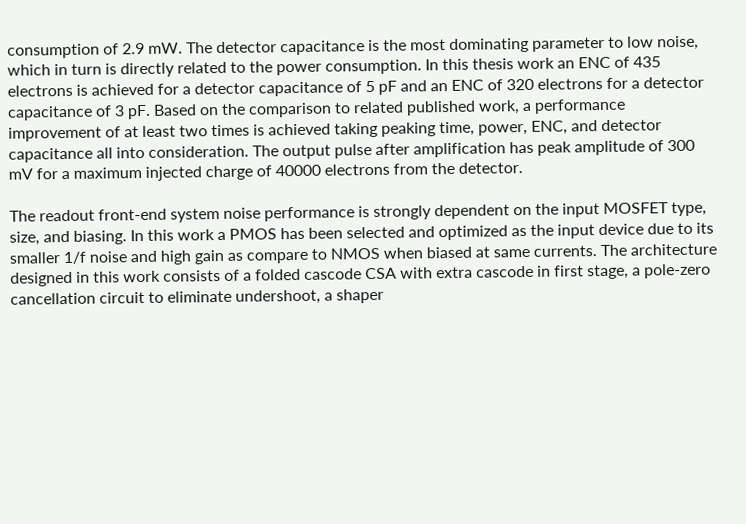consumption of 2.9 mW. The detector capacitance is the most dominating parameter to low noise, which in turn is directly related to the power consumption. In this thesis work an ENC of 435 electrons is achieved for a detector capacitance of 5 pF and an ENC of 320 electrons for a detector capacitance of 3 pF. Based on the comparison to related published work, a performance improvement of at least two times is achieved taking peaking time, power, ENC, and detector capacitance all into consideration. The output pulse after amplification has peak amplitude of 300 mV for a maximum injected charge of 40000 electrons from the detector.

The readout front-end system noise performance is strongly dependent on the input MOSFET type, size, and biasing. In this work a PMOS has been selected and optimized as the input device due to its smaller 1/f noise and high gain as compare to NMOS when biased at same currents. The architecture designed in this work consists of a folded cascode CSA with extra cascode in first stage, a pole-zero cancellation circuit to eliminate undershoot, a shaper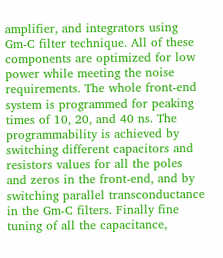amplifier, and integrators using Gm-C filter technique. All of these components are optimized for low power while meeting the noise requirements. The whole front-end system is programmed for peaking times of 10, 20, and 40 ns. The programmability is achieved by switching different capacitors and resistors values for all the poles and zeros in the front-end, and by switching parallel transconductance in the Gm-C filters. Finally fine tuning of all the capacitance,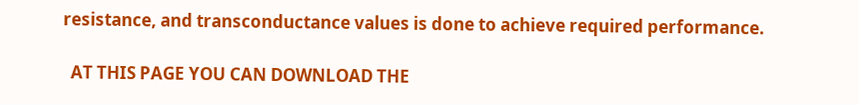resistance, and transconductance values is done to achieve required performance.

  AT THIS PAGE YOU CAN DOWNLOAD THE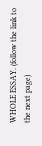WHOLE ESSAY. (follow the link to the next page)